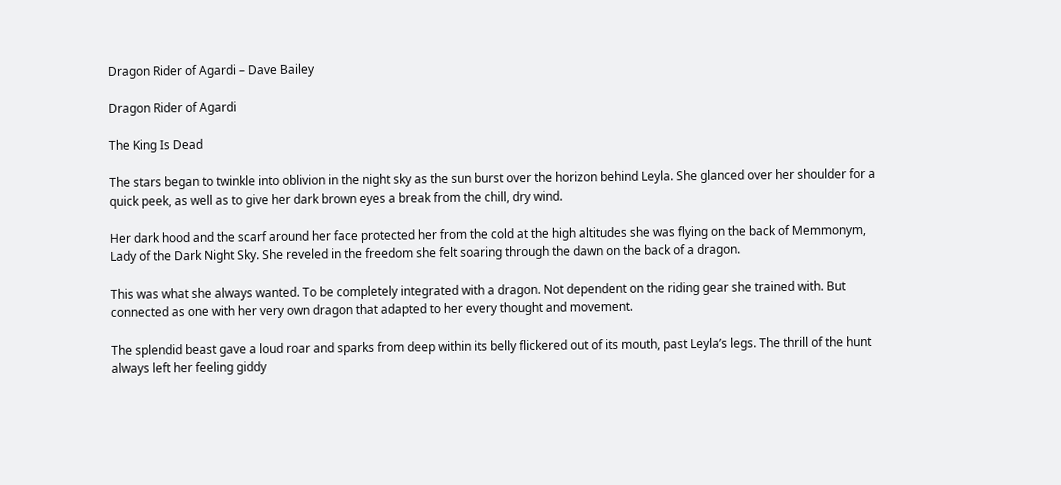Dragon Rider of Agardi – Dave Bailey

Dragon Rider of Agardi

The King Is Dead

The stars began to twinkle into oblivion in the night sky as the sun burst over the horizon behind Leyla. She glanced over her shoulder for a quick peek, as well as to give her dark brown eyes a break from the chill, dry wind.

Her dark hood and the scarf around her face protected her from the cold at the high altitudes she was flying on the back of Memmonym, Lady of the Dark Night Sky. She reveled in the freedom she felt soaring through the dawn on the back of a dragon.

This was what she always wanted. To be completely integrated with a dragon. Not dependent on the riding gear she trained with. But connected as one with her very own dragon that adapted to her every thought and movement.

The splendid beast gave a loud roar and sparks from deep within its belly flickered out of its mouth, past Leyla’s legs. The thrill of the hunt always left her feeling giddy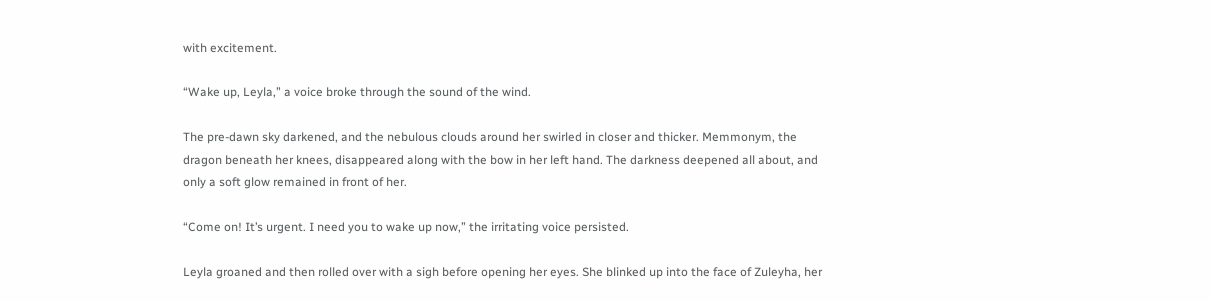with excitement.

“Wake up, Leyla,” a voice broke through the sound of the wind.

The pre-dawn sky darkened, and the nebulous clouds around her swirled in closer and thicker. Memmonym, the dragon beneath her knees, disappeared along with the bow in her left hand. The darkness deepened all about, and only a soft glow remained in front of her.

“Come on! It’s urgent. I need you to wake up now,” the irritating voice persisted.

Leyla groaned and then rolled over with a sigh before opening her eyes. She blinked up into the face of Zuleyha, her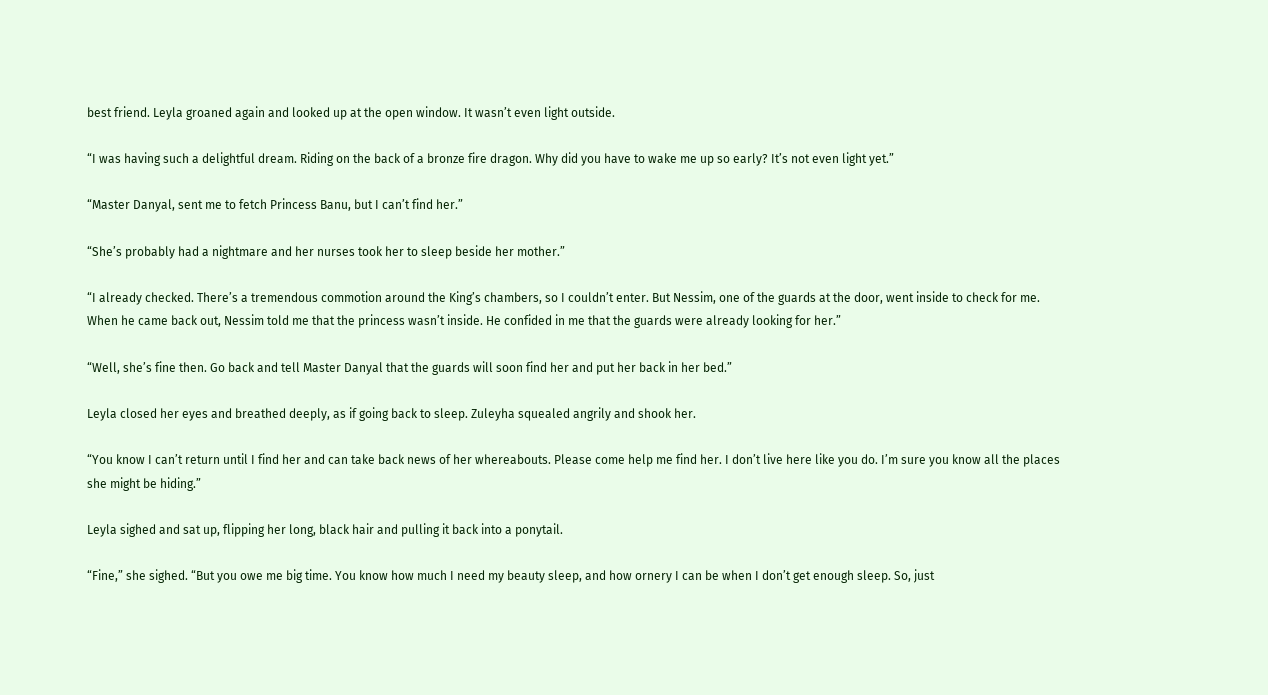best friend. Leyla groaned again and looked up at the open window. It wasn’t even light outside.

“I was having such a delightful dream. Riding on the back of a bronze fire dragon. Why did you have to wake me up so early? It’s not even light yet.”

“Master Danyal, sent me to fetch Princess Banu, but I can’t find her.”

“She’s probably had a nightmare and her nurses took her to sleep beside her mother.”

“I already checked. There’s a tremendous commotion around the King’s chambers, so I couldn’t enter. But Nessim, one of the guards at the door, went inside to check for me. When he came back out, Nessim told me that the princess wasn’t inside. He confided in me that the guards were already looking for her.”

“Well, she’s fine then. Go back and tell Master Danyal that the guards will soon find her and put her back in her bed.”

Leyla closed her eyes and breathed deeply, as if going back to sleep. Zuleyha squealed angrily and shook her.

“You know I can’t return until I find her and can take back news of her whereabouts. Please come help me find her. I don’t live here like you do. I’m sure you know all the places she might be hiding.”

Leyla sighed and sat up, flipping her long, black hair and pulling it back into a ponytail.

“Fine,” she sighed. “But you owe me big time. You know how much I need my beauty sleep, and how ornery I can be when I don’t get enough sleep. So, just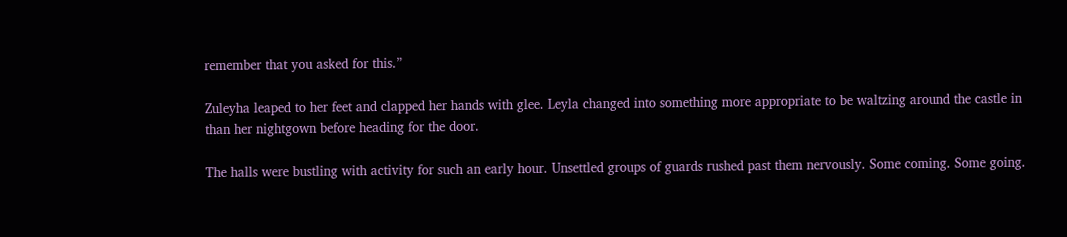remember that you asked for this.”

Zuleyha leaped to her feet and clapped her hands with glee. Leyla changed into something more appropriate to be waltzing around the castle in than her nightgown before heading for the door.

The halls were bustling with activity for such an early hour. Unsettled groups of guards rushed past them nervously. Some coming. Some going.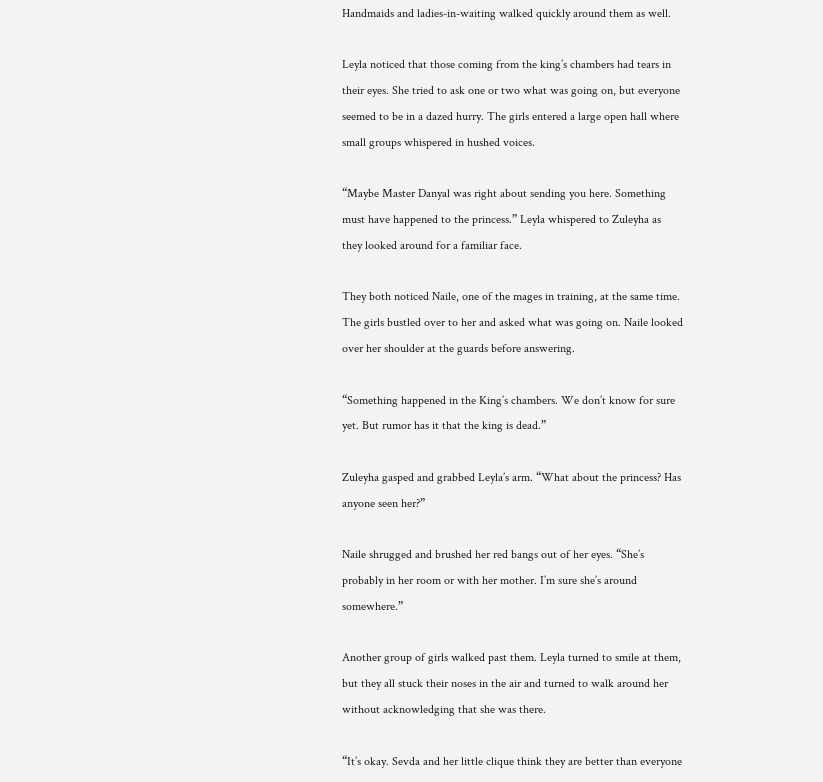Handmaids and ladies-in-waiting walked quickly around them as well.

Leyla noticed that those coming from the king’s chambers had tears in their eyes. She tried to ask one or two what was going on, but everyone seemed to be in a dazed hurry. The girls entered a large open hall where small groups whispered in hushed voices.

“Maybe Master Danyal was right about sending you here. Something must have happened to the princess.” Leyla whispered to Zuleyha as they looked around for a familiar face.

They both noticed Naile, one of the mages in training, at the same time. The girls bustled over to her and asked what was going on. Naile looked over her shoulder at the guards before answering.

“Something happened in the King’s chambers. We don’t know for sure yet. But rumor has it that the king is dead.”

Zuleyha gasped and grabbed Leyla’s arm. “What about the princess? Has anyone seen her?”

Naile shrugged and brushed her red bangs out of her eyes. “She’s probably in her room or with her mother. I’m sure she’s around somewhere.”

Another group of girls walked past them. Leyla turned to smile at them, but they all stuck their noses in the air and turned to walk around her without acknowledging that she was there.

“It’s okay. Sevda and her little clique think they are better than everyone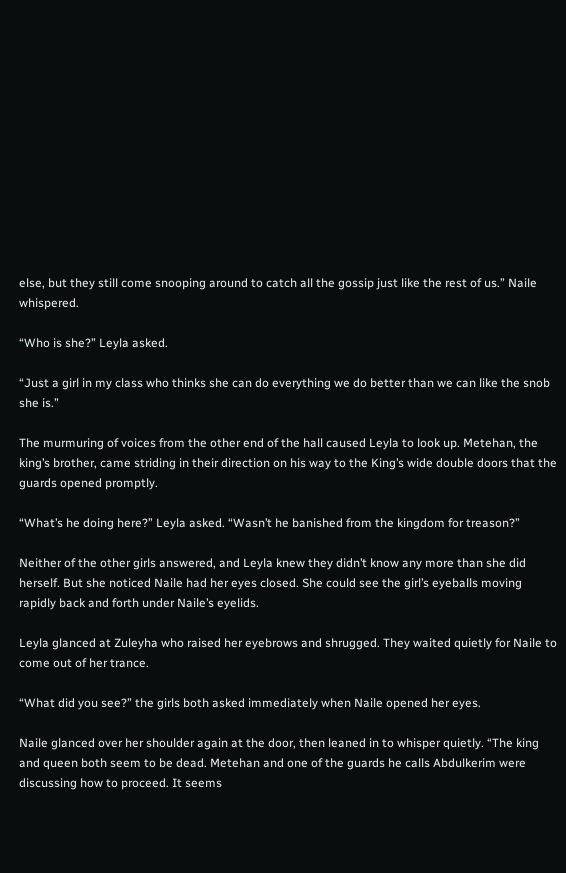else, but they still come snooping around to catch all the gossip just like the rest of us.” Naile whispered.

“Who is she?” Leyla asked.

“Just a girl in my class who thinks she can do everything we do better than we can like the snob she is.”

The murmuring of voices from the other end of the hall caused Leyla to look up. Metehan, the king’s brother, came striding in their direction on his way to the King’s wide double doors that the guards opened promptly.

“What’s he doing here?” Leyla asked. “Wasn’t he banished from the kingdom for treason?”

Neither of the other girls answered, and Leyla knew they didn’t know any more than she did herself. But she noticed Naile had her eyes closed. She could see the girl’s eyeballs moving rapidly back and forth under Naile’s eyelids.

Leyla glanced at Zuleyha who raised her eyebrows and shrugged. They waited quietly for Naile to come out of her trance.

“What did you see?” the girls both asked immediately when Naile opened her eyes.

Naile glanced over her shoulder again at the door, then leaned in to whisper quietly. “The king and queen both seem to be dead. Metehan and one of the guards he calls Abdulkerim were discussing how to proceed. It seems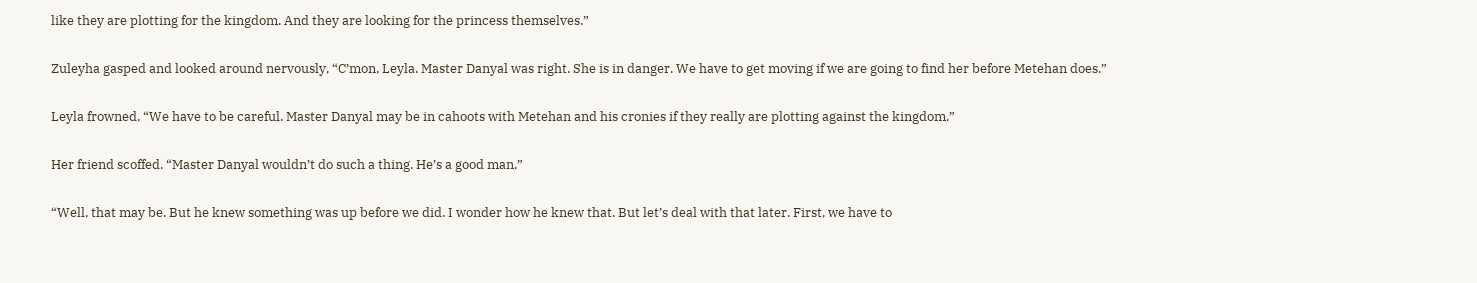like they are plotting for the kingdom. And they are looking for the princess themselves.”

Zuleyha gasped and looked around nervously, “C’mon, Leyla. Master Danyal was right. She is in danger. We have to get moving if we are going to find her before Metehan does.”

Leyla frowned. “We have to be careful. Master Danyal may be in cahoots with Metehan and his cronies if they really are plotting against the kingdom.”

Her friend scoffed. “Master Danyal wouldn’t do such a thing. He’s a good man.”

“Well, that may be. But he knew something was up before we did. I wonder how he knew that. But let’s deal with that later. First, we have to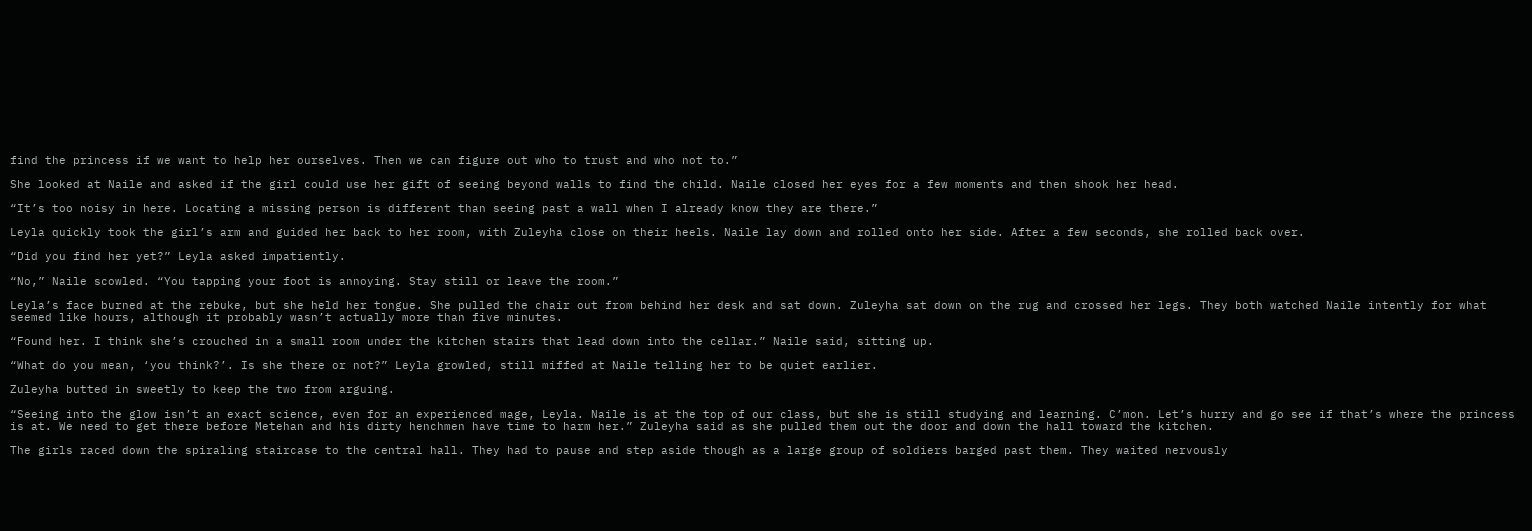find the princess if we want to help her ourselves. Then we can figure out who to trust and who not to.”

She looked at Naile and asked if the girl could use her gift of seeing beyond walls to find the child. Naile closed her eyes for a few moments and then shook her head.

“It’s too noisy in here. Locating a missing person is different than seeing past a wall when I already know they are there.”

Leyla quickly took the girl’s arm and guided her back to her room, with Zuleyha close on their heels. Naile lay down and rolled onto her side. After a few seconds, she rolled back over.

“Did you find her yet?” Leyla asked impatiently.

“No,” Naile scowled. “You tapping your foot is annoying. Stay still or leave the room.”

Leyla’s face burned at the rebuke, but she held her tongue. She pulled the chair out from behind her desk and sat down. Zuleyha sat down on the rug and crossed her legs. They both watched Naile intently for what seemed like hours, although it probably wasn’t actually more than five minutes.

“Found her. I think she’s crouched in a small room under the kitchen stairs that lead down into the cellar.” Naile said, sitting up.

“What do you mean, ‘you think?’. Is she there or not?” Leyla growled, still miffed at Naile telling her to be quiet earlier.

Zuleyha butted in sweetly to keep the two from arguing.

“Seeing into the glow isn’t an exact science, even for an experienced mage, Leyla. Naile is at the top of our class, but she is still studying and learning. C’mon. Let’s hurry and go see if that’s where the princess is at. We need to get there before Metehan and his dirty henchmen have time to harm her.” Zuleyha said as she pulled them out the door and down the hall toward the kitchen.

The girls raced down the spiraling staircase to the central hall. They had to pause and step aside though as a large group of soldiers barged past them. They waited nervously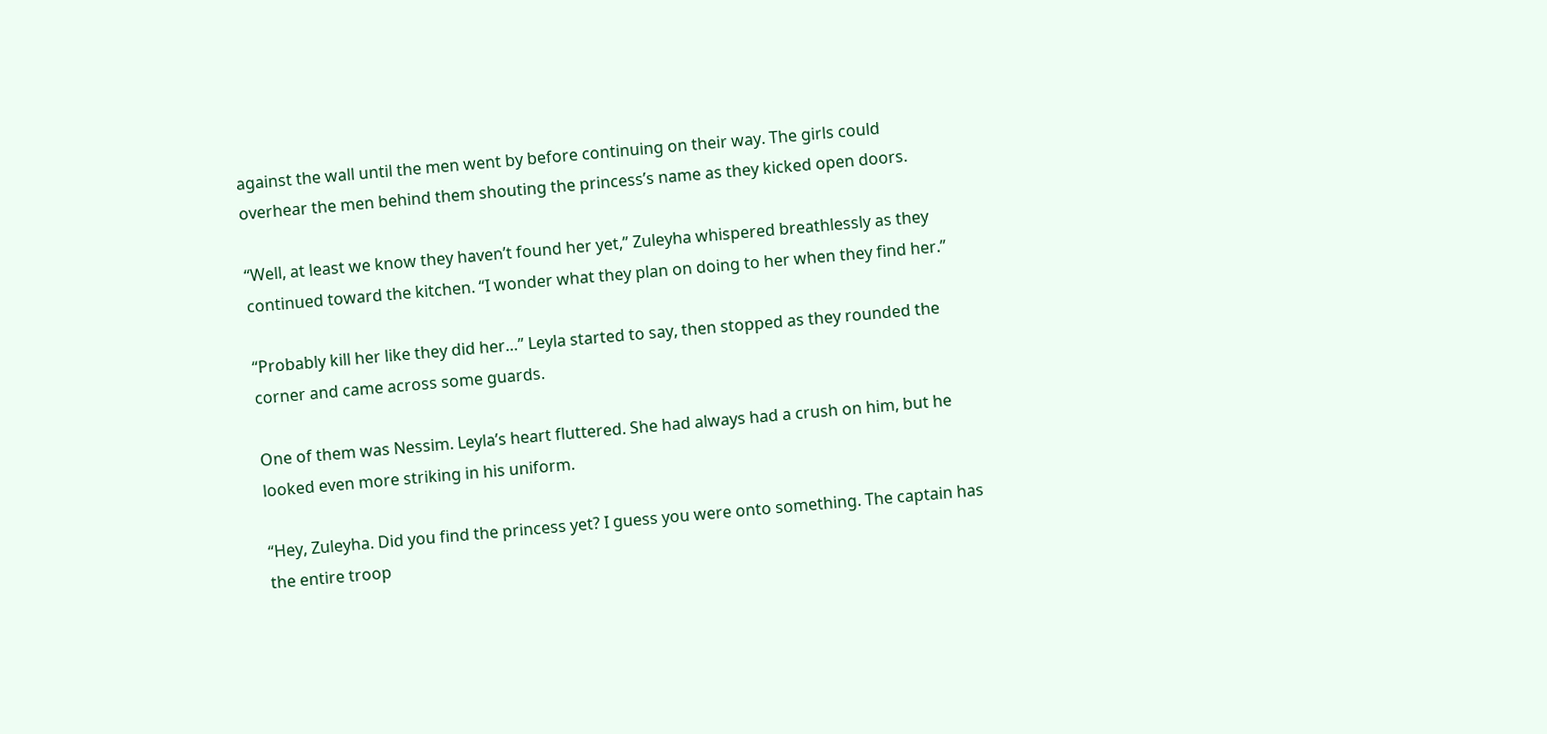against the wall until the men went by before continuing on their way. The girls could overhear the men behind them shouting the princess’s name as they kicked open doors.

“Well, at least we know they haven’t found her yet,” Zuleyha whispered breathlessly as they continued toward the kitchen. “I wonder what they plan on doing to her when they find her.”

“Probably kill her like they did her…” Leyla started to say, then stopped as they rounded the corner and came across some guards.

One of them was Nessim. Leyla’s heart fluttered. She had always had a crush on him, but he looked even more striking in his uniform.

“Hey, Zuleyha. Did you find the princess yet? I guess you were onto something. The captain has the entire troop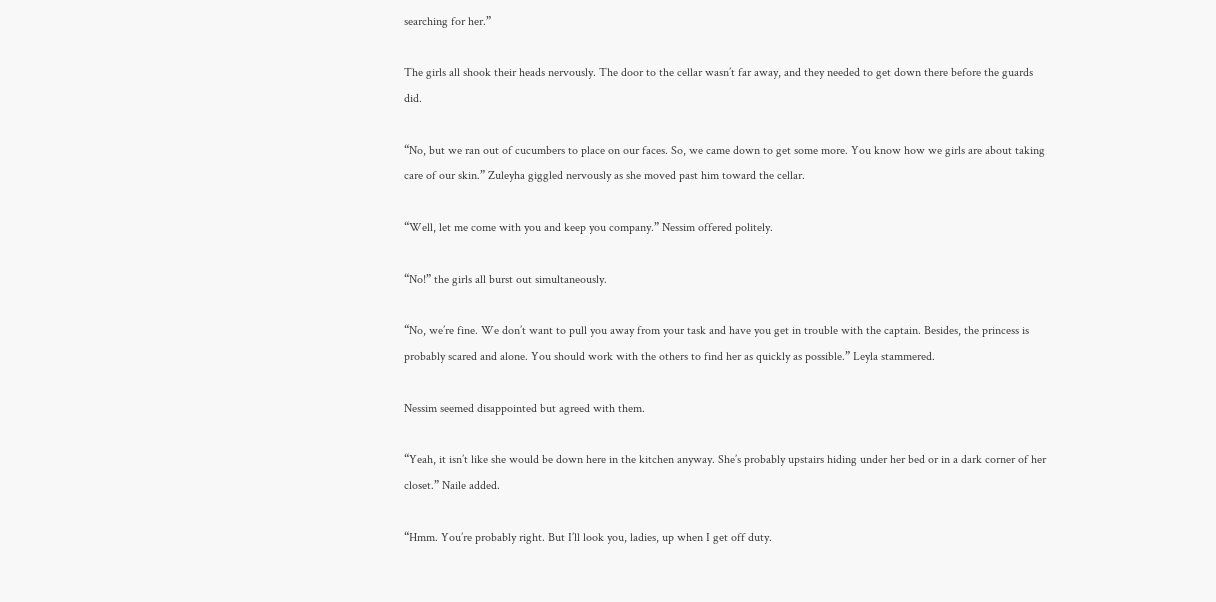searching for her.”

The girls all shook their heads nervously. The door to the cellar wasn’t far away, and they needed to get down there before the guards did.

“No, but we ran out of cucumbers to place on our faces. So, we came down to get some more. You know how we girls are about taking care of our skin.” Zuleyha giggled nervously as she moved past him toward the cellar.

“Well, let me come with you and keep you company.” Nessim offered politely.

“No!” the girls all burst out simultaneously.

“No, we’re fine. We don’t want to pull you away from your task and have you get in trouble with the captain. Besides, the princess is probably scared and alone. You should work with the others to find her as quickly as possible.” Leyla stammered.

Nessim seemed disappointed but agreed with them.

“Yeah, it isn’t like she would be down here in the kitchen anyway. She’s probably upstairs hiding under her bed or in a dark corner of her closet.” Naile added.

“Hmm. You’re probably right. But I’ll look you, ladies, up when I get off duty.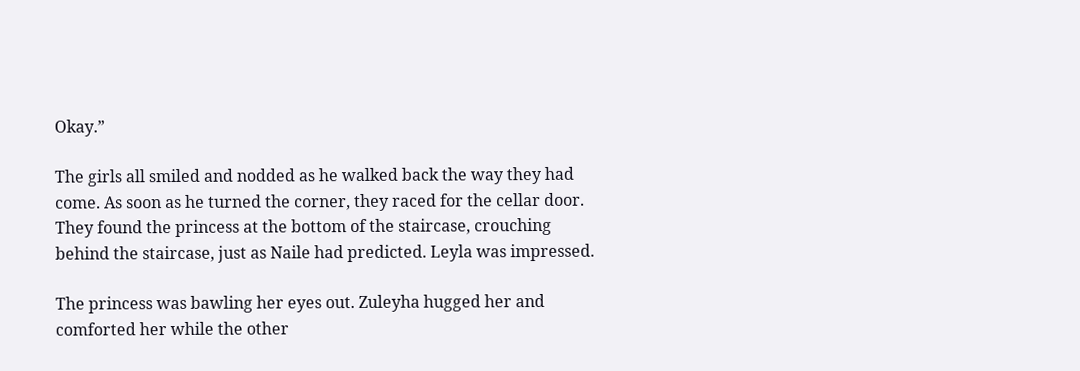Okay.”

The girls all smiled and nodded as he walked back the way they had come. As soon as he turned the corner, they raced for the cellar door. They found the princess at the bottom of the staircase, crouching behind the staircase, just as Naile had predicted. Leyla was impressed.

The princess was bawling her eyes out. Zuleyha hugged her and comforted her while the other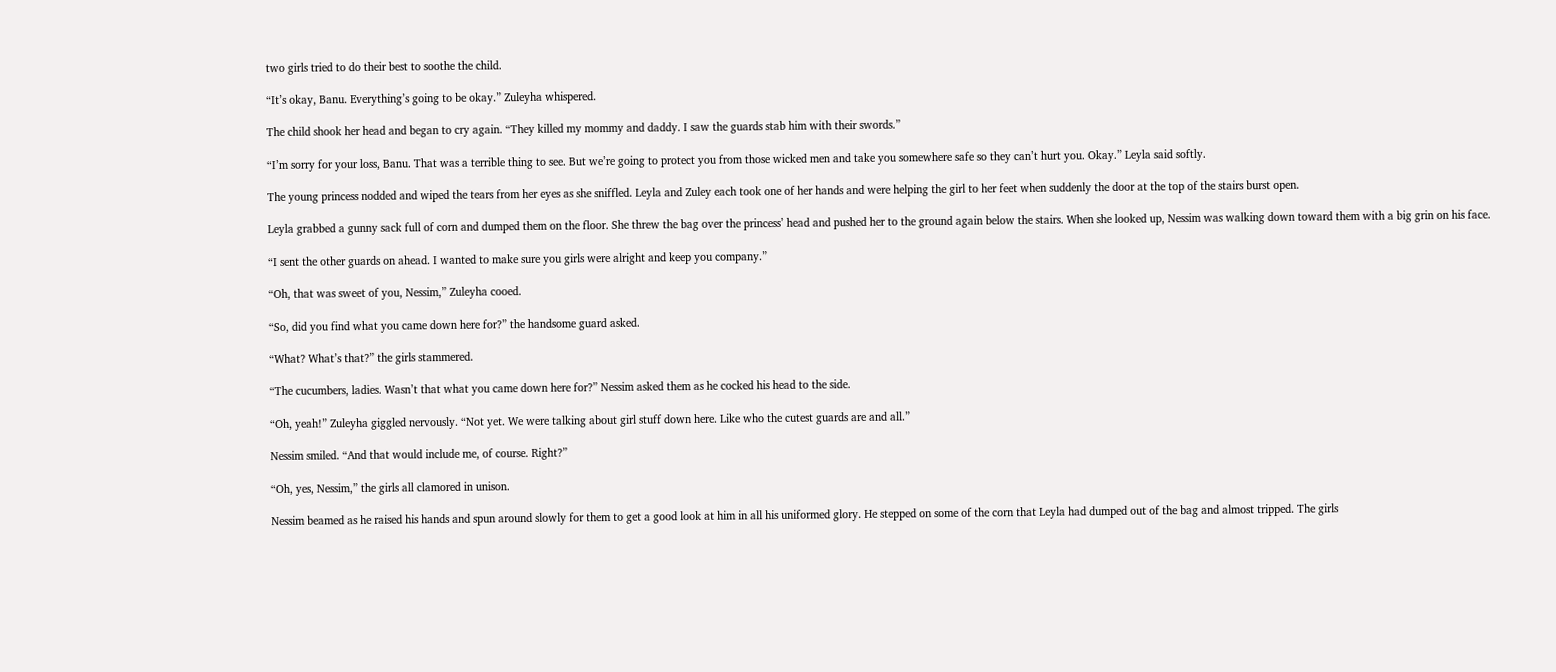two girls tried to do their best to soothe the child.

“It’s okay, Banu. Everything’s going to be okay.” Zuleyha whispered.

The child shook her head and began to cry again. “They killed my mommy and daddy. I saw the guards stab him with their swords.”

“I’m sorry for your loss, Banu. That was a terrible thing to see. But we’re going to protect you from those wicked men and take you somewhere safe so they can’t hurt you. Okay.” Leyla said softly.

The young princess nodded and wiped the tears from her eyes as she sniffled. Leyla and Zuley each took one of her hands and were helping the girl to her feet when suddenly the door at the top of the stairs burst open.

Leyla grabbed a gunny sack full of corn and dumped them on the floor. She threw the bag over the princess’ head and pushed her to the ground again below the stairs. When she looked up, Nessim was walking down toward them with a big grin on his face.

“I sent the other guards on ahead. I wanted to make sure you girls were alright and keep you company.”

“Oh, that was sweet of you, Nessim,” Zuleyha cooed.

“So, did you find what you came down here for?” the handsome guard asked.

“What? What’s that?” the girls stammered.

“The cucumbers, ladies. Wasn’t that what you came down here for?” Nessim asked them as he cocked his head to the side.

“Oh, yeah!” Zuleyha giggled nervously. “Not yet. We were talking about girl stuff down here. Like who the cutest guards are and all.”

Nessim smiled. “And that would include me, of course. Right?”

“Oh, yes, Nessim,” the girls all clamored in unison.

Nessim beamed as he raised his hands and spun around slowly for them to get a good look at him in all his uniformed glory. He stepped on some of the corn that Leyla had dumped out of the bag and almost tripped. The girls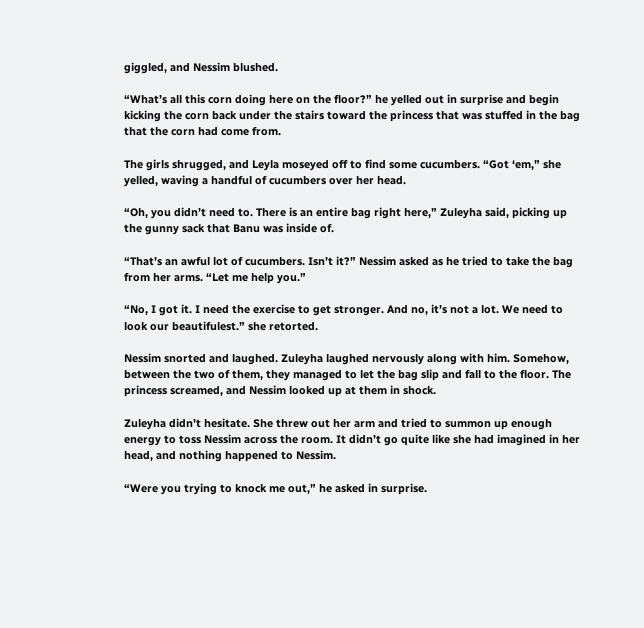giggled, and Nessim blushed.

“What’s all this corn doing here on the floor?” he yelled out in surprise and begin kicking the corn back under the stairs toward the princess that was stuffed in the bag that the corn had come from.

The girls shrugged, and Leyla moseyed off to find some cucumbers. “Got ‘em,” she yelled, waving a handful of cucumbers over her head.

“Oh, you didn’t need to. There is an entire bag right here,” Zuleyha said, picking up the gunny sack that Banu was inside of.

“That’s an awful lot of cucumbers. Isn’t it?” Nessim asked as he tried to take the bag from her arms. “Let me help you.”

“No, I got it. I need the exercise to get stronger. And no, it’s not a lot. We need to look our beautifulest.” she retorted.

Nessim snorted and laughed. Zuleyha laughed nervously along with him. Somehow, between the two of them, they managed to let the bag slip and fall to the floor. The princess screamed, and Nessim looked up at them in shock.

Zuleyha didn’t hesitate. She threw out her arm and tried to summon up enough energy to toss Nessim across the room. It didn’t go quite like she had imagined in her head, and nothing happened to Nessim.

“Were you trying to knock me out,” he asked in surprise.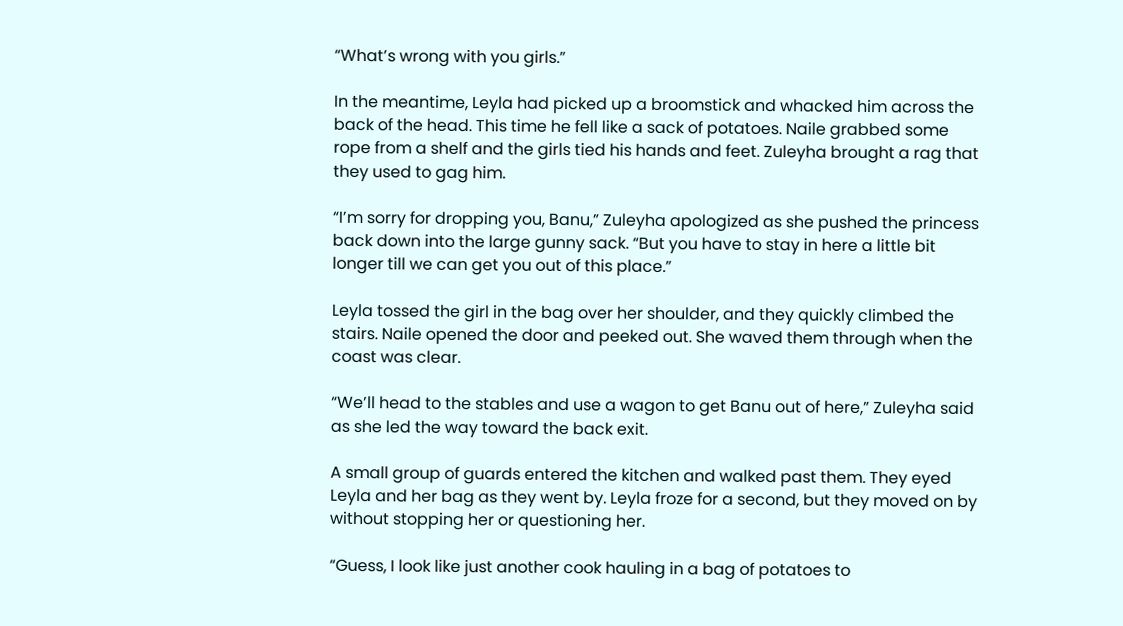“What’s wrong with you girls.”

In the meantime, Leyla had picked up a broomstick and whacked him across the back of the head. This time he fell like a sack of potatoes. Naile grabbed some rope from a shelf and the girls tied his hands and feet. Zuleyha brought a rag that they used to gag him.

“I’m sorry for dropping you, Banu,” Zuleyha apologized as she pushed the princess back down into the large gunny sack. “But you have to stay in here a little bit longer till we can get you out of this place.”

Leyla tossed the girl in the bag over her shoulder, and they quickly climbed the stairs. Naile opened the door and peeked out. She waved them through when the coast was clear.

“We’ll head to the stables and use a wagon to get Banu out of here,” Zuleyha said as she led the way toward the back exit.

A small group of guards entered the kitchen and walked past them. They eyed Leyla and her bag as they went by. Leyla froze for a second, but they moved on by without stopping her or questioning her.

“Guess, I look like just another cook hauling in a bag of potatoes to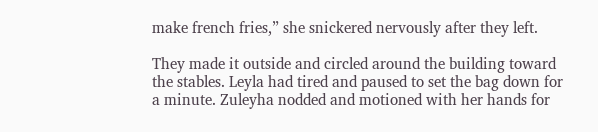make french fries,” she snickered nervously after they left.

They made it outside and circled around the building toward the stables. Leyla had tired and paused to set the bag down for a minute. Zuleyha nodded and motioned with her hands for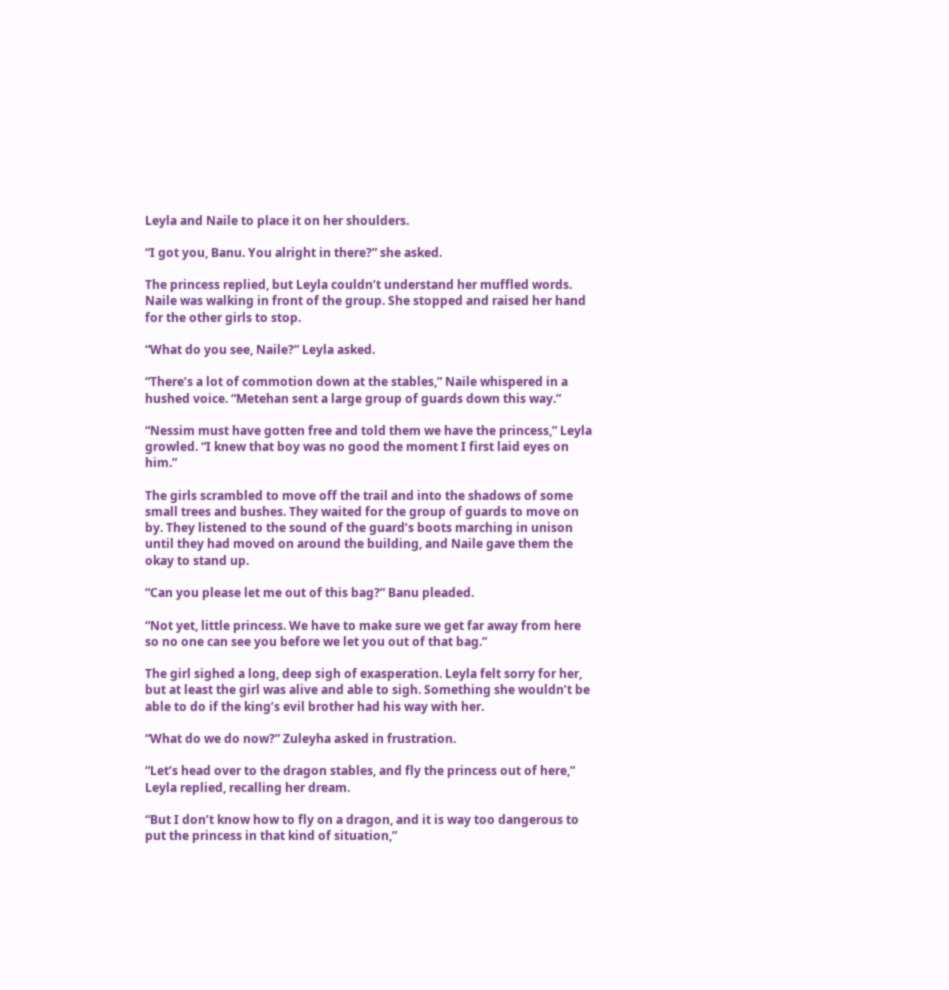Leyla and Naile to place it on her shoulders.

“I got you, Banu. You alright in there?” she asked.

The princess replied, but Leyla couldn’t understand her muffled words. Naile was walking in front of the group. She stopped and raised her hand for the other girls to stop.

“What do you see, Naile?” Leyla asked.

“There’s a lot of commotion down at the stables,” Naile whispered in a hushed voice. “Metehan sent a large group of guards down this way.”

“Nessim must have gotten free and told them we have the princess,” Leyla growled. “I knew that boy was no good the moment I first laid eyes on him.”

The girls scrambled to move off the trail and into the shadows of some small trees and bushes. They waited for the group of guards to move on by. They listened to the sound of the guard’s boots marching in unison until they had moved on around the building, and Naile gave them the okay to stand up.

“Can you please let me out of this bag?” Banu pleaded.

“Not yet, little princess. We have to make sure we get far away from here so no one can see you before we let you out of that bag.”

The girl sighed a long, deep sigh of exasperation. Leyla felt sorry for her, but at least the girl was alive and able to sigh. Something she wouldn’t be able to do if the king’s evil brother had his way with her.

“What do we do now?” Zuleyha asked in frustration.

“Let’s head over to the dragon stables, and fly the princess out of here,” Leyla replied, recalling her dream.

“But I don’t know how to fly on a dragon, and it is way too dangerous to put the princess in that kind of situation,”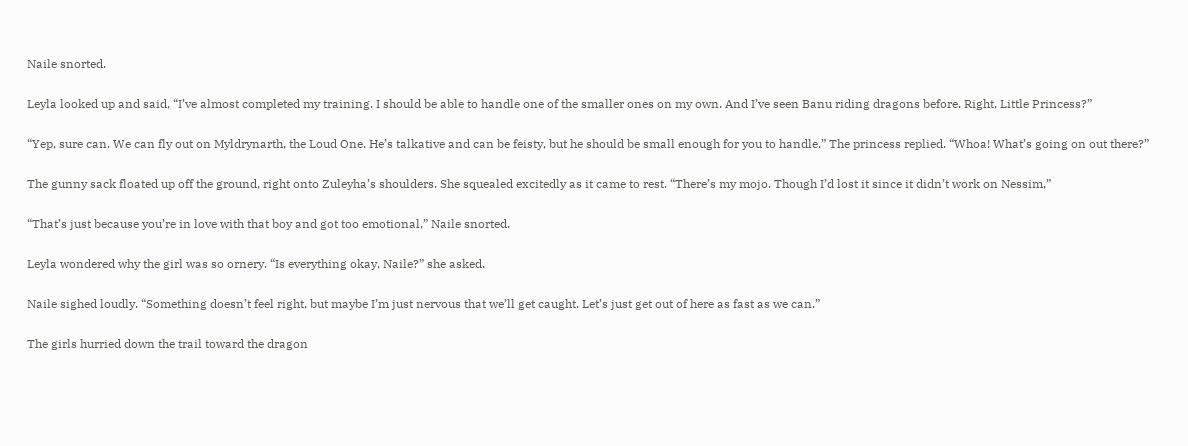Naile snorted.

Leyla looked up and said, “I’ve almost completed my training. I should be able to handle one of the smaller ones on my own. And I’ve seen Banu riding dragons before. Right, Little Princess?”

“Yep, sure can. We can fly out on Myldrynarth, the Loud One. He’s talkative and can be feisty, but he should be small enough for you to handle.” The princess replied. “Whoa! What’s going on out there?”

The gunny sack floated up off the ground, right onto Zuleyha’s shoulders. She squealed excitedly as it came to rest. “There’s my mojo. Though I’d lost it since it didn’t work on Nessim,”

“That’s just because you’re in love with that boy and got too emotional,” Naile snorted.

Leyla wondered why the girl was so ornery. “Is everything okay, Naile?” she asked.

Naile sighed loudly. “Something doesn’t feel right, but maybe I’m just nervous that we’ll get caught. Let’s just get out of here as fast as we can.”

The girls hurried down the trail toward the dragon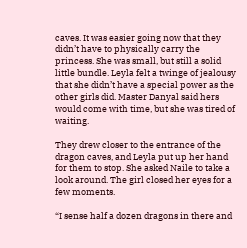caves. It was easier going now that they didn’t have to physically carry the princess. She was small, but still a solid little bundle. Leyla felt a twinge of jealousy that she didn’t have a special power as the other girls did. Master Danyal said hers would come with time, but she was tired of waiting.

They drew closer to the entrance of the dragon caves, and Leyla put up her hand for them to stop. She asked Naile to take a look around. The girl closed her eyes for a few moments.

“I sense half a dozen dragons in there and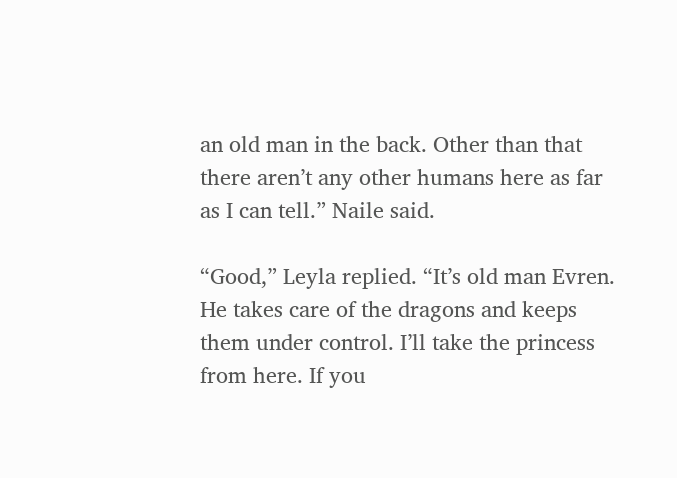an old man in the back. Other than that there aren’t any other humans here as far as I can tell.” Naile said.

“Good,” Leyla replied. “It’s old man Evren. He takes care of the dragons and keeps them under control. I’ll take the princess from here. If you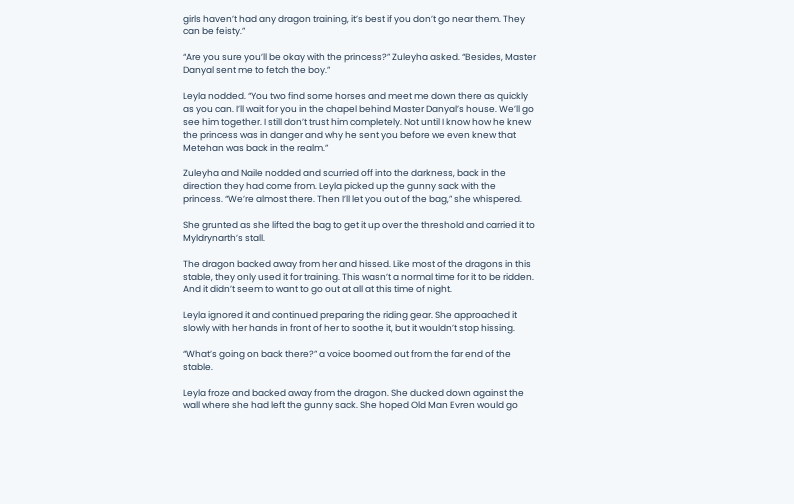girls haven’t had any dragon training, it’s best if you don’t go near them. They can be feisty.”

“Are you sure you’ll be okay with the princess?” Zuleyha asked. “Besides, Master Danyal sent me to fetch the boy.”

Leyla nodded. “You two find some horses and meet me down there as quickly as you can. I’ll wait for you in the chapel behind Master Danyal’s house. We’ll go see him together. I still don’t trust him completely. Not until I know how he knew the princess was in danger and why he sent you before we even knew that Metehan was back in the realm.”

Zuleyha and Naile nodded and scurried off into the darkness, back in the direction they had come from. Leyla picked up the gunny sack with the princess. “We’re almost there. Then I’ll let you out of the bag,” she whispered.

She grunted as she lifted the bag to get it up over the threshold and carried it to Myldrynarth’s stall.

The dragon backed away from her and hissed. Like most of the dragons in this stable, they only used it for training. This wasn’t a normal time for it to be ridden. And it didn’t seem to want to go out at all at this time of night.

Leyla ignored it and continued preparing the riding gear. She approached it slowly with her hands in front of her to soothe it, but it wouldn’t stop hissing.

“What’s going on back there?” a voice boomed out from the far end of the stable.

Leyla froze and backed away from the dragon. She ducked down against the wall where she had left the gunny sack. She hoped Old Man Evren would go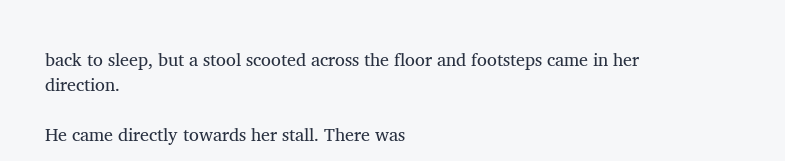back to sleep, but a stool scooted across the floor and footsteps came in her direction.

He came directly towards her stall. There was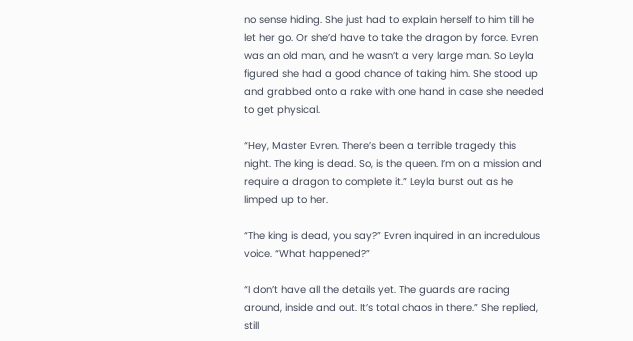no sense hiding. She just had to explain herself to him till he let her go. Or she’d have to take the dragon by force. Evren was an old man, and he wasn’t a very large man. So Leyla figured she had a good chance of taking him. She stood up and grabbed onto a rake with one hand in case she needed to get physical.

“Hey, Master Evren. There’s been a terrible tragedy this night. The king is dead. So, is the queen. I’m on a mission and require a dragon to complete it.” Leyla burst out as he limped up to her.

“The king is dead, you say?” Evren inquired in an incredulous voice. “What happened?”

“I don’t have all the details yet. The guards are racing around, inside and out. It’s total chaos in there.” She replied, still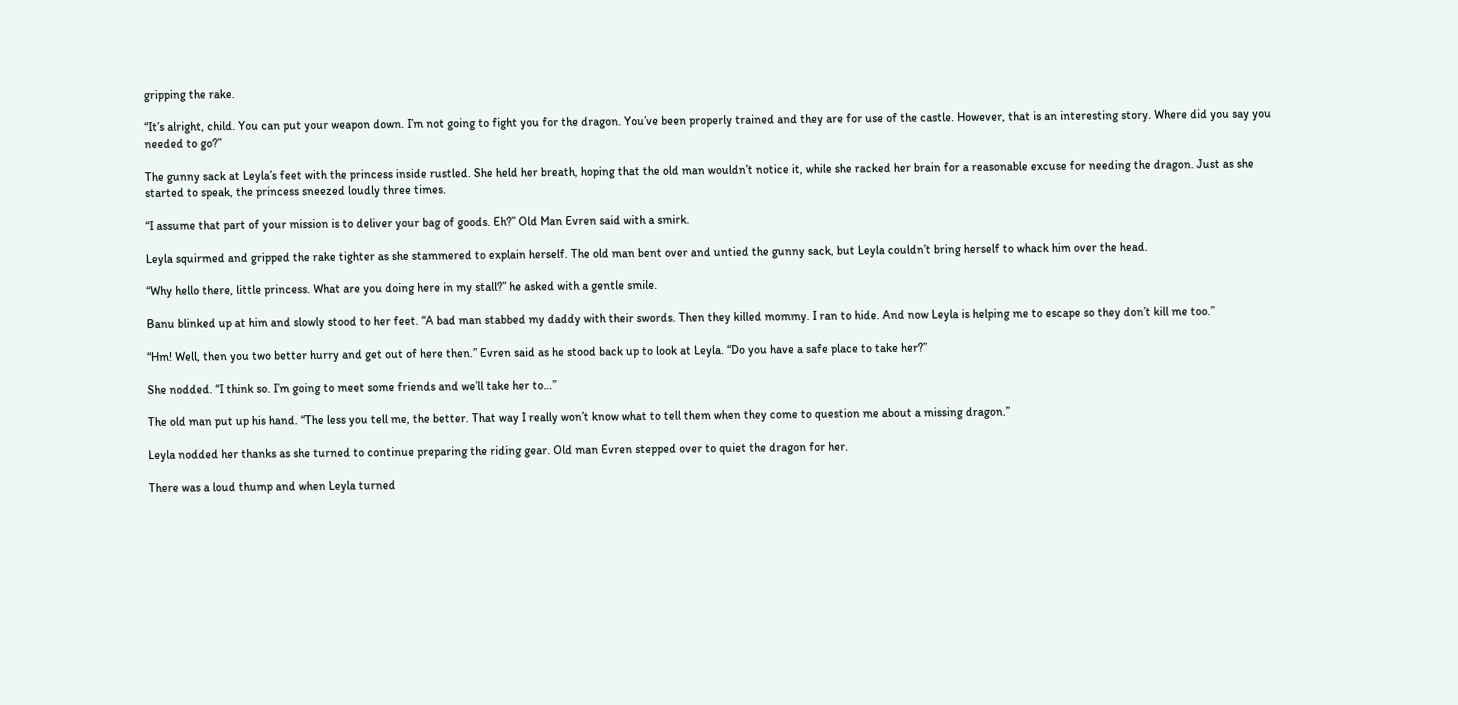gripping the rake.

“It’s alright, child. You can put your weapon down. I’m not going to fight you for the dragon. You’ve been properly trained and they are for use of the castle. However, that is an interesting story. Where did you say you needed to go?”

The gunny sack at Leyla’s feet with the princess inside rustled. She held her breath, hoping that the old man wouldn’t notice it, while she racked her brain for a reasonable excuse for needing the dragon. Just as she started to speak, the princess sneezed loudly three times.

“I assume that part of your mission is to deliver your bag of goods. Eh?” Old Man Evren said with a smirk.

Leyla squirmed and gripped the rake tighter as she stammered to explain herself. The old man bent over and untied the gunny sack, but Leyla couldn’t bring herself to whack him over the head.

“Why hello there, little princess. What are you doing here in my stall?” he asked with a gentle smile.

Banu blinked up at him and slowly stood to her feet. “A bad man stabbed my daddy with their swords. Then they killed mommy. I ran to hide. And now Leyla is helping me to escape so they don’t kill me too.”

“Hm! Well, then you two better hurry and get out of here then.” Evren said as he stood back up to look at Leyla. “Do you have a safe place to take her?”

She nodded. “I think so. I’m going to meet some friends and we’ll take her to…”

The old man put up his hand. “The less you tell me, the better. That way I really won’t know what to tell them when they come to question me about a missing dragon.”

Leyla nodded her thanks as she turned to continue preparing the riding gear. Old man Evren stepped over to quiet the dragon for her.

There was a loud thump and when Leyla turned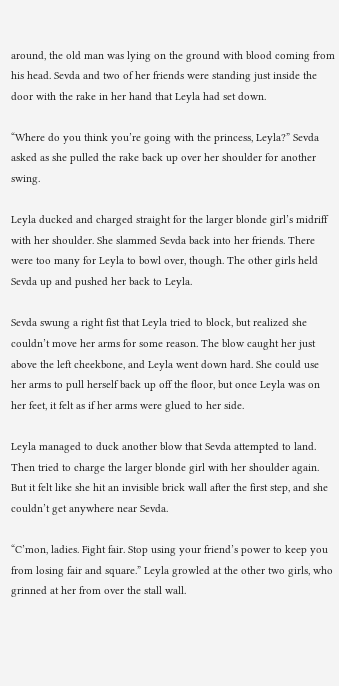around, the old man was lying on the ground with blood coming from his head. Sevda and two of her friends were standing just inside the door with the rake in her hand that Leyla had set down.

“Where do you think you’re going with the princess, Leyla?” Sevda asked as she pulled the rake back up over her shoulder for another swing.

Leyla ducked and charged straight for the larger blonde girl’s midriff with her shoulder. She slammed Sevda back into her friends. There were too many for Leyla to bowl over, though. The other girls held Sevda up and pushed her back to Leyla.

Sevda swung a right fist that Leyla tried to block, but realized she couldn’t move her arms for some reason. The blow caught her just above the left cheekbone, and Leyla went down hard. She could use her arms to pull herself back up off the floor, but once Leyla was on her feet, it felt as if her arms were glued to her side.

Leyla managed to duck another blow that Sevda attempted to land. Then tried to charge the larger blonde girl with her shoulder again. But it felt like she hit an invisible brick wall after the first step, and she couldn’t get anywhere near Sevda.

“C’mon, ladies. Fight fair. Stop using your friend’s power to keep you from losing fair and square.” Leyla growled at the other two girls, who grinned at her from over the stall wall.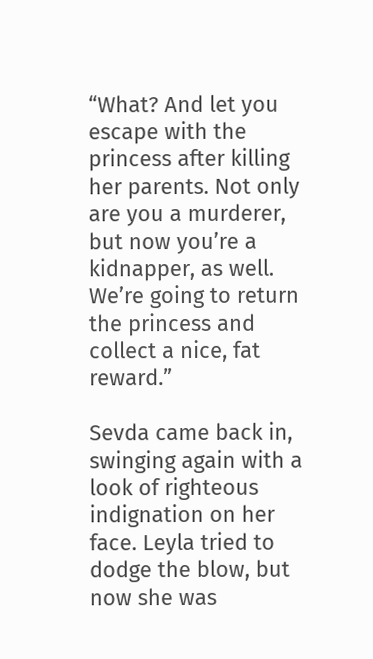“What? And let you escape with the princess after killing her parents. Not only are you a murderer, but now you’re a kidnapper, as well. We’re going to return the princess and collect a nice, fat reward.”

Sevda came back in, swinging again with a look of righteous indignation on her face. Leyla tried to dodge the blow, but now she was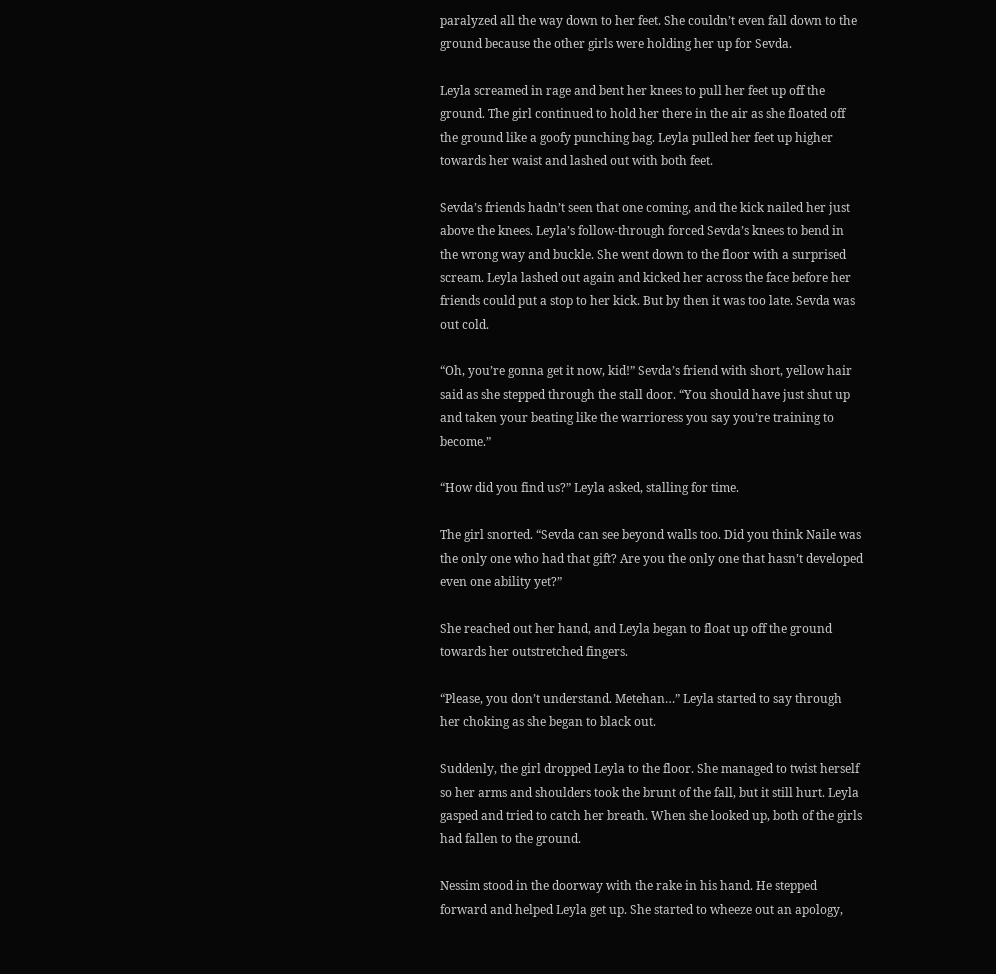paralyzed all the way down to her feet. She couldn’t even fall down to the ground because the other girls were holding her up for Sevda.

Leyla screamed in rage and bent her knees to pull her feet up off the ground. The girl continued to hold her there in the air as she floated off the ground like a goofy punching bag. Leyla pulled her feet up higher towards her waist and lashed out with both feet.

Sevda’s friends hadn’t seen that one coming, and the kick nailed her just above the knees. Leyla’s follow-through forced Sevda’s knees to bend in the wrong way and buckle. She went down to the floor with a surprised scream. Leyla lashed out again and kicked her across the face before her friends could put a stop to her kick. But by then it was too late. Sevda was out cold.

“Oh, you’re gonna get it now, kid!” Sevda’s friend with short, yellow hair said as she stepped through the stall door. “You should have just shut up and taken your beating like the warrioress you say you’re training to become.”

“How did you find us?” Leyla asked, stalling for time.

The girl snorted. “Sevda can see beyond walls too. Did you think Naile was the only one who had that gift? Are you the only one that hasn’t developed even one ability yet?”

She reached out her hand, and Leyla began to float up off the ground towards her outstretched fingers.

“Please, you don’t understand. Metehan…” Leyla started to say through her choking as she began to black out.

Suddenly, the girl dropped Leyla to the floor. She managed to twist herself so her arms and shoulders took the brunt of the fall, but it still hurt. Leyla gasped and tried to catch her breath. When she looked up, both of the girls had fallen to the ground.

Nessim stood in the doorway with the rake in his hand. He stepped forward and helped Leyla get up. She started to wheeze out an apology,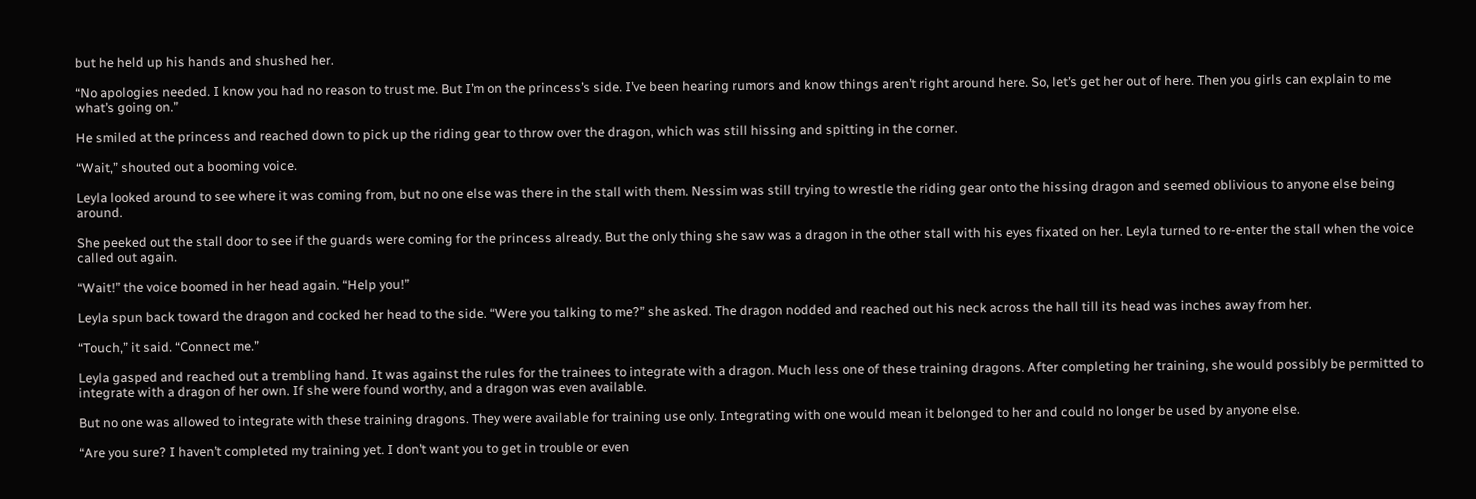but he held up his hands and shushed her.

“No apologies needed. I know you had no reason to trust me. But I’m on the princess’s side. I’ve been hearing rumors and know things aren’t right around here. So, let’s get her out of here. Then you girls can explain to me what’s going on.”

He smiled at the princess and reached down to pick up the riding gear to throw over the dragon, which was still hissing and spitting in the corner.

“Wait,” shouted out a booming voice.

Leyla looked around to see where it was coming from, but no one else was there in the stall with them. Nessim was still trying to wrestle the riding gear onto the hissing dragon and seemed oblivious to anyone else being around.

She peeked out the stall door to see if the guards were coming for the princess already. But the only thing she saw was a dragon in the other stall with his eyes fixated on her. Leyla turned to re-enter the stall when the voice called out again.

“Wait!” the voice boomed in her head again. “Help you!”

Leyla spun back toward the dragon and cocked her head to the side. “Were you talking to me?” she asked. The dragon nodded and reached out his neck across the hall till its head was inches away from her.

“Touch,” it said. “Connect me.”

Leyla gasped and reached out a trembling hand. It was against the rules for the trainees to integrate with a dragon. Much less one of these training dragons. After completing her training, she would possibly be permitted to integrate with a dragon of her own. If she were found worthy, and a dragon was even available.

But no one was allowed to integrate with these training dragons. They were available for training use only. Integrating with one would mean it belonged to her and could no longer be used by anyone else.

“Are you sure? I haven’t completed my training yet. I don’t want you to get in trouble or even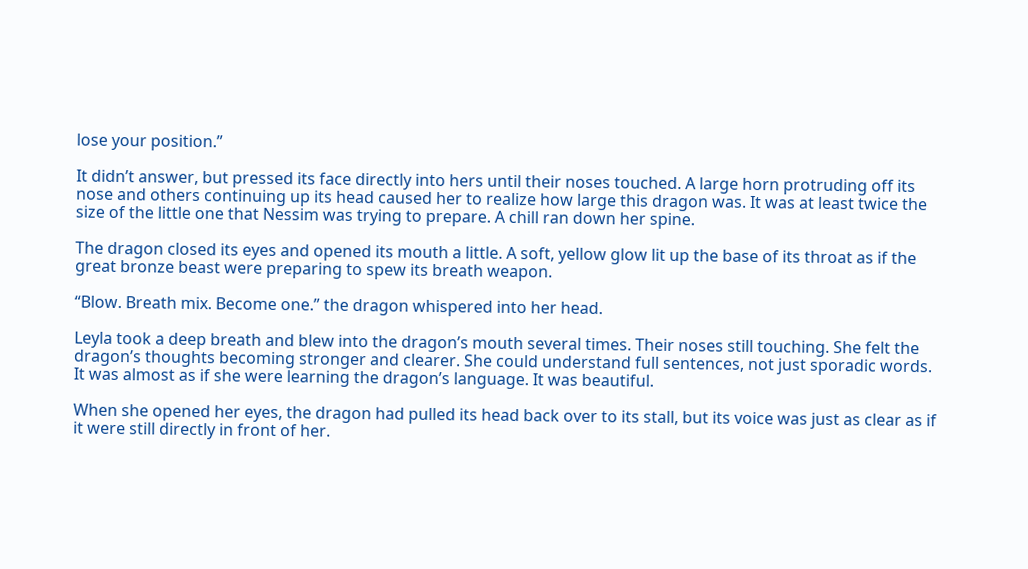lose your position.”

It didn’t answer, but pressed its face directly into hers until their noses touched. A large horn protruding off its nose and others continuing up its head caused her to realize how large this dragon was. It was at least twice the size of the little one that Nessim was trying to prepare. A chill ran down her spine.

The dragon closed its eyes and opened its mouth a little. A soft, yellow glow lit up the base of its throat as if the great bronze beast were preparing to spew its breath weapon.

“Blow. Breath mix. Become one.” the dragon whispered into her head.

Leyla took a deep breath and blew into the dragon’s mouth several times. Their noses still touching. She felt the dragon’s thoughts becoming stronger and clearer. She could understand full sentences, not just sporadic words. It was almost as if she were learning the dragon’s language. It was beautiful.

When she opened her eyes, the dragon had pulled its head back over to its stall, but its voice was just as clear as if it were still directly in front of her.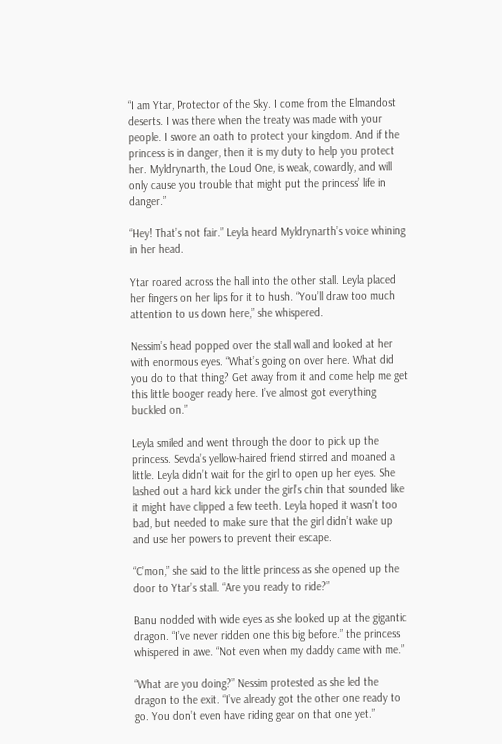“I am Ytar, Protector of the Sky. I come from the Elmandost deserts. I was there when the treaty was made with your people. I swore an oath to protect your kingdom. And if the princess is in danger, then it is my duty to help you protect her. Myldrynarth, the Loud One, is weak, cowardly, and will only cause you trouble that might put the princess’ life in danger.”

“Hey! That’s not fair.” Leyla heard Myldrynarth’s voice whining in her head.

Ytar roared across the hall into the other stall. Leyla placed her fingers on her lips for it to hush. “You’ll draw too much attention to us down here,” she whispered.

Nessim’s head popped over the stall wall and looked at her with enormous eyes. “What’s going on over here. What did you do to that thing? Get away from it and come help me get this little booger ready here. I’ve almost got everything buckled on.”

Leyla smiled and went through the door to pick up the princess. Sevda’s yellow-haired friend stirred and moaned a little. Leyla didn’t wait for the girl to open up her eyes. She lashed out a hard kick under the girl’s chin that sounded like it might have clipped a few teeth. Leyla hoped it wasn’t too bad, but needed to make sure that the girl didn’t wake up and use her powers to prevent their escape.

“C’mon,” she said to the little princess as she opened up the door to Ytar’s stall. “Are you ready to ride?”

Banu nodded with wide eyes as she looked up at the gigantic dragon. “I’ve never ridden one this big before.” the princess whispered in awe. “Not even when my daddy came with me.”

“What are you doing?” Nessim protested as she led the dragon to the exit. “I’ve already got the other one ready to go. You don’t even have riding gear on that one yet.”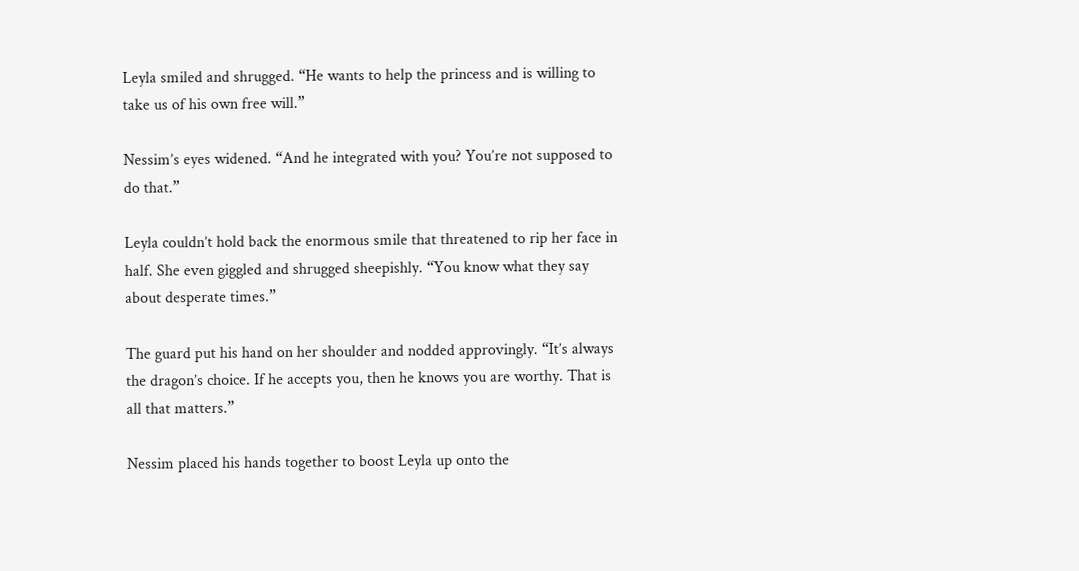Leyla smiled and shrugged. “He wants to help the princess and is willing to take us of his own free will.”

Nessim’s eyes widened. “And he integrated with you? You’re not supposed to do that.”

Leyla couldn’t hold back the enormous smile that threatened to rip her face in half. She even giggled and shrugged sheepishly. “You know what they say about desperate times.”

The guard put his hand on her shoulder and nodded approvingly. “It’s always the dragon’s choice. If he accepts you, then he knows you are worthy. That is all that matters.”

Nessim placed his hands together to boost Leyla up onto the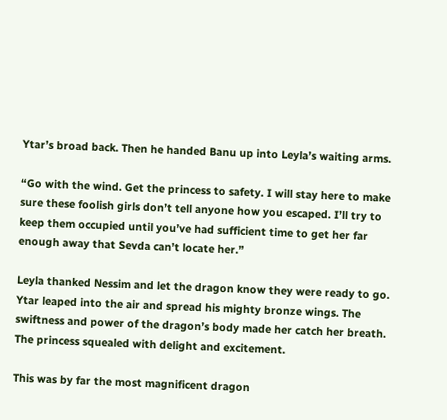Ytar’s broad back. Then he handed Banu up into Leyla’s waiting arms.

“Go with the wind. Get the princess to safety. I will stay here to make sure these foolish girls don’t tell anyone how you escaped. I’ll try to keep them occupied until you’ve had sufficient time to get her far enough away that Sevda can’t locate her.”

Leyla thanked Nessim and let the dragon know they were ready to go. Ytar leaped into the air and spread his mighty bronze wings. The swiftness and power of the dragon’s body made her catch her breath. The princess squealed with delight and excitement.

This was by far the most magnificent dragon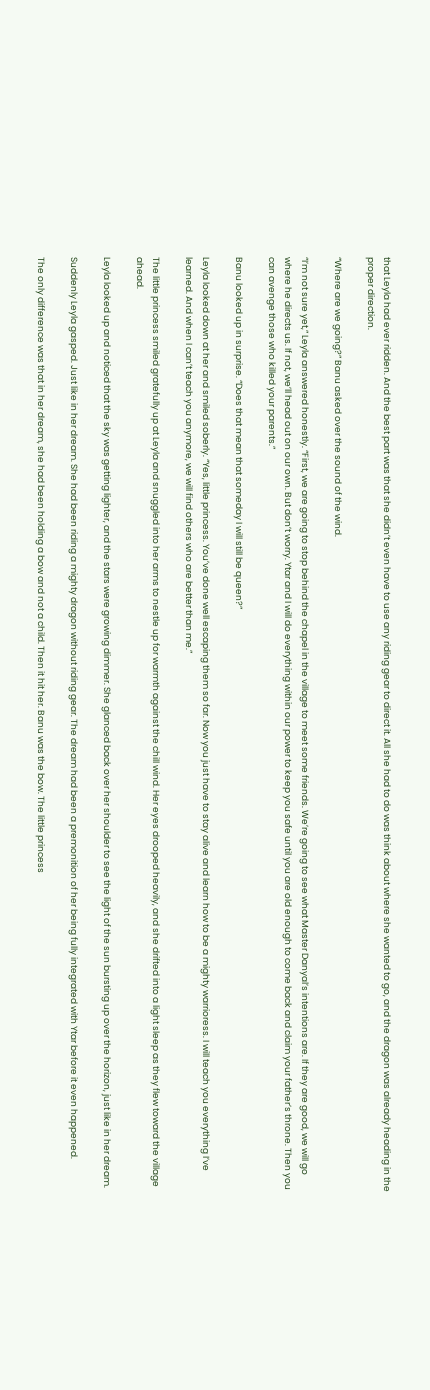that Leyla had ever ridden. And the best part was that she didn’t even have to use any riding gear to direct it. All she had to do was think about where she wanted to go, and the dragon was already heading in the proper direction.

“Where are we going?” Banu asked over the sound of the wind.

“I’m not sure yet,” Leyla answered honestly. “First, we are going to stop behind the chapel in the village to meet some friends. We’re going to see what Master Danyal’s intentions are. If they are good, we will go where he directs us. If not, we’ll head out on our own. But don’t worry. Ytar and I will do everything within our power to keep you safe until you are old enough to come back and claim your father’s throne. Then you can avenge those who killed your parents.”

Banu looked up in surprise. “Does that mean that someday I will still be queen?”

Leyla looked down at her and smiled soberly. “Yes, little princess. You’ve done well escaping them so far. Now you just have to stay alive and learn how to be a mighty warrioress. I will teach you everything I’ve learned. And when I can’t teach you anymore, we will find others who are better than me.”

The little princess smiled gratefully up at Leyla and snuggled into her arms to nestle up for warmth against the chill wind. Her eyes drooped heavily, and she drifted into a light sleep as they flew toward the village ahead.

Leyla looked up and noticed that the sky was getting lighter, and the stars were growing dimmer. She glanced back over her shoulder to see the light of the sun bursting up over the horizon, just like in her dream.

Suddenly Leyla gasped. Just like in her dream. She had been riding a mighty dragon without riding gear. The dream had been a premonition of her being fully integrated with Ytar before it even happened.

The only difference was that in her dream, she had been holding a bow and not a child. Then it hit her. Banu was the bow. The little princess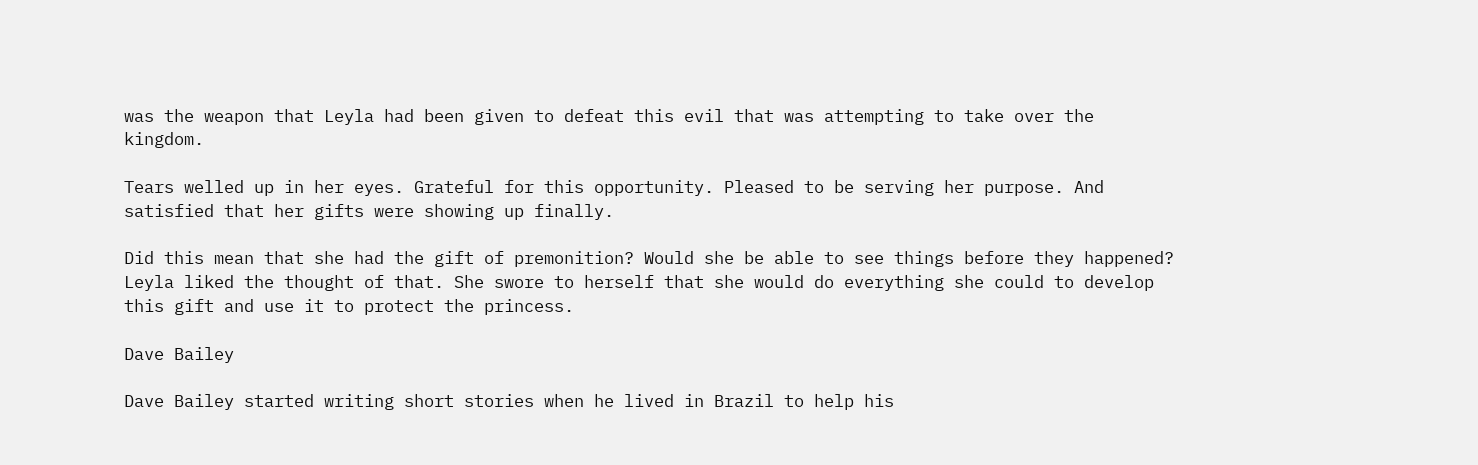was the weapon that Leyla had been given to defeat this evil that was attempting to take over the kingdom.

Tears welled up in her eyes. Grateful for this opportunity. Pleased to be serving her purpose. And satisfied that her gifts were showing up finally.

Did this mean that she had the gift of premonition? Would she be able to see things before they happened? Leyla liked the thought of that. She swore to herself that she would do everything she could to develop this gift and use it to protect the princess.

Dave Bailey

Dave Bailey started writing short stories when he lived in Brazil to help his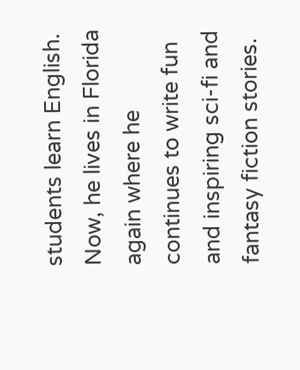students learn English. Now, he lives in Florida again where he continues to write fun and inspiring sci-fi and fantasy fiction stories.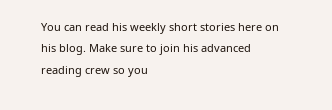You can read his weekly short stories here on his blog. Make sure to join his advanced reading crew so you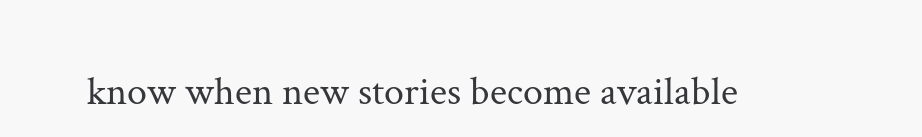know when new stories become available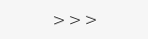>>>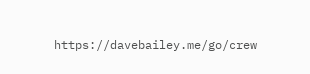https://davebailey.me/go/crew